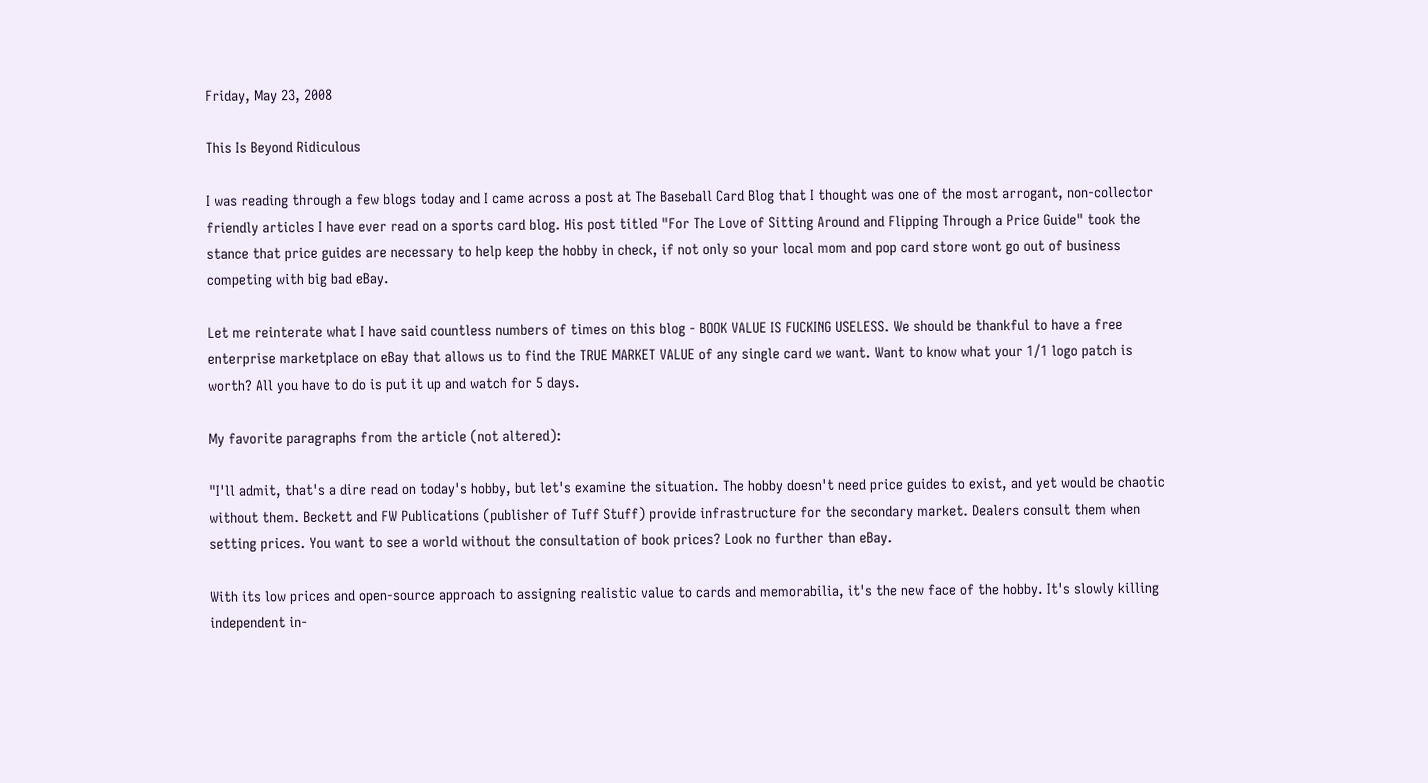Friday, May 23, 2008

This Is Beyond Ridiculous

I was reading through a few blogs today and I came across a post at The Baseball Card Blog that I thought was one of the most arrogant, non-collector friendly articles I have ever read on a sports card blog. His post titled "For The Love of Sitting Around and Flipping Through a Price Guide" took the stance that price guides are necessary to help keep the hobby in check, if not only so your local mom and pop card store wont go out of business competing with big bad eBay.

Let me reinterate what I have said countless numbers of times on this blog - BOOK VALUE IS FUCKING USELESS. We should be thankful to have a free enterprise marketplace on eBay that allows us to find the TRUE MARKET VALUE of any single card we want. Want to know what your 1/1 logo patch is worth? All you have to do is put it up and watch for 5 days.

My favorite paragraphs from the article (not altered):

"I'll admit, that's a dire read on today's hobby, but let's examine the situation. The hobby doesn't need price guides to exist, and yet would be chaotic without them. Beckett and FW Publications (publisher of Tuff Stuff) provide infrastructure for the secondary market. Dealers consult them when setting prices. You want to see a world without the consultation of book prices? Look no further than eBay.

With its low prices and open-source approach to assigning realistic value to cards and memorabilia, it's the new face of the hobby. It's slowly killing independent in-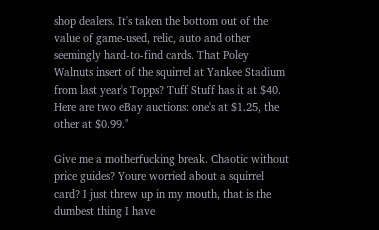shop dealers. It's taken the bottom out of the value of game-used, relic, auto and other seemingly hard-to-find cards. That Poley Walnuts insert of the squirrel at Yankee Stadium from last year's Topps? Tuff Stuff has it at $40. Here are two eBay auctions: one's at $1.25, the other at $0.99."

Give me a motherfucking break. Chaotic without price guides? Youre worried about a squirrel card? I just threw up in my mouth, that is the dumbest thing I have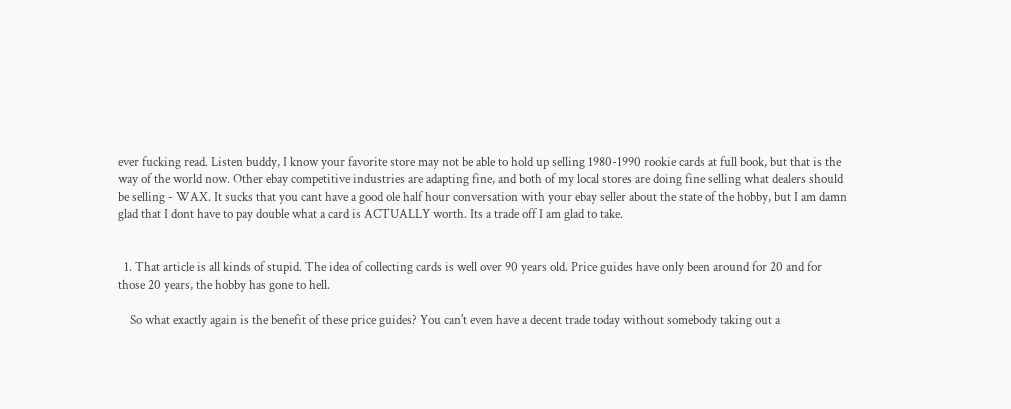ever fucking read. Listen buddy, I know your favorite store may not be able to hold up selling 1980-1990 rookie cards at full book, but that is the way of the world now. Other ebay competitive industries are adapting fine, and both of my local stores are doing fine selling what dealers should be selling - WAX. It sucks that you cant have a good ole half hour conversation with your ebay seller about the state of the hobby, but I am damn glad that I dont have to pay double what a card is ACTUALLY worth. Its a trade off I am glad to take.


  1. That article is all kinds of stupid. The idea of collecting cards is well over 90 years old. Price guides have only been around for 20 and for those 20 years, the hobby has gone to hell.

    So what exactly again is the benefit of these price guides? You can't even have a decent trade today without somebody taking out a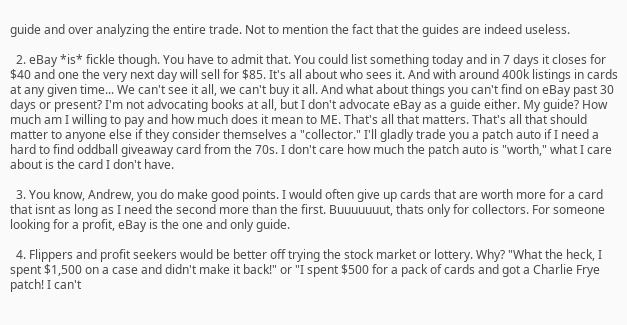guide and over analyzing the entire trade. Not to mention the fact that the guides are indeed useless.

  2. eBay *is* fickle though. You have to admit that. You could list something today and in 7 days it closes for $40 and one the very next day will sell for $85. It's all about who sees it. And with around 400k listings in cards at any given time... We can't see it all, we can't buy it all. And what about things you can't find on eBay past 30 days or present? I'm not advocating books at all, but I don't advocate eBay as a guide either. My guide? How much am I willing to pay and how much does it mean to ME. That's all that matters. That's all that should matter to anyone else if they consider themselves a "collector." I'll gladly trade you a patch auto if I need a hard to find oddball giveaway card from the 70s. I don't care how much the patch auto is "worth," what I care about is the card I don't have.

  3. You know, Andrew, you do make good points. I would often give up cards that are worth more for a card that isnt as long as I need the second more than the first. Buuuuuuut, thats only for collectors. For someone looking for a profit, eBay is the one and only guide.

  4. Flippers and profit seekers would be better off trying the stock market or lottery. Why? "What the heck, I spent $1,500 on a case and didn't make it back!" or "I spent $500 for a pack of cards and got a Charlie Frye patch! I can't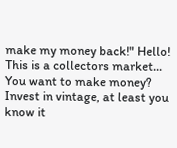make my money back!" Hello! This is a collectors market... You want to make money? Invest in vintage, at least you know it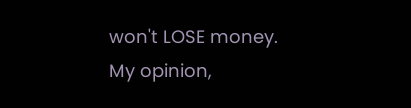won't LOSE money. My opinion,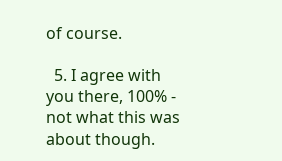of course.

  5. I agree with you there, 100% - not what this was about though.